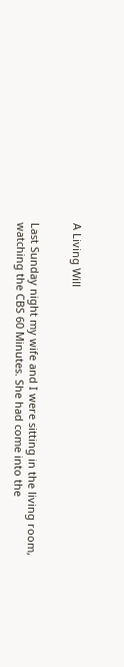A Living Will


Last Sunday night my wife and I were sitting in the living room, watching the CBS 60 Minutes. She had come into the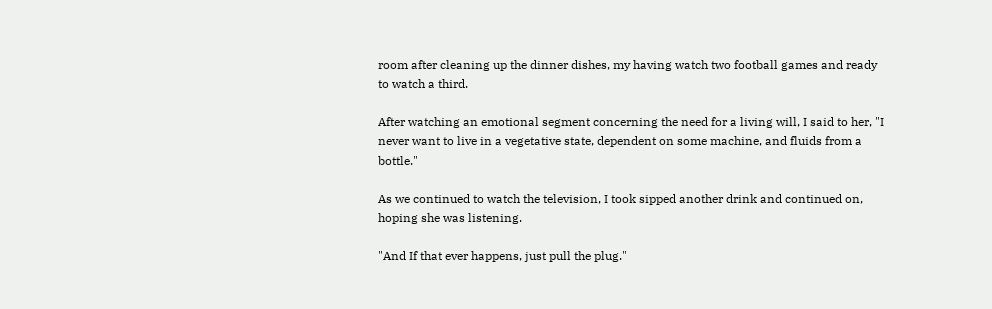room after cleaning up the dinner dishes, my having watch two football games and ready to watch a third.

After watching an emotional segment concerning the need for a living will, I said to her, "I never want to live in a vegetative state, dependent on some machine, and fluids from a bottle."

As we continued to watch the television, I took sipped another drink and continued on, hoping she was listening.

"And If that ever happens, just pull the plug."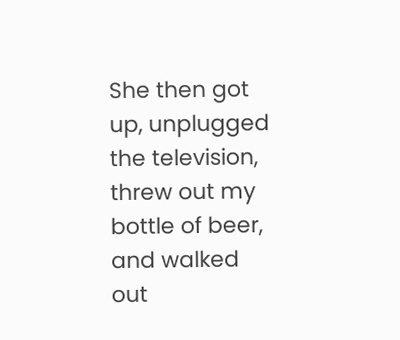She then got up, unplugged the television, threw out my bottle of beer, and walked out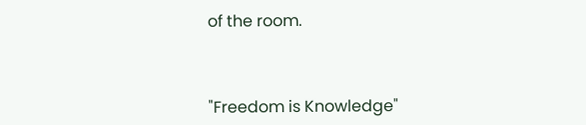of the room.



"Freedom is Knowledge"